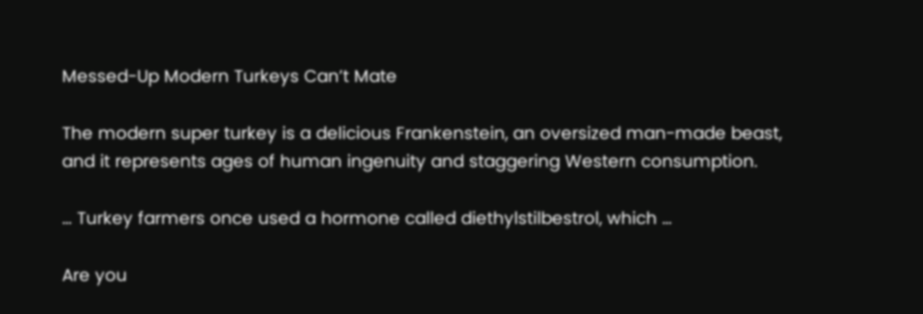Messed-Up Modern Turkeys Can’t Mate

The modern super turkey is a delicious Frankenstein, an oversized man-made beast, and it represents ages of human ingenuity and staggering Western consumption.

… Turkey farmers once used a hormone called diethylstilbestrol, which …

Are you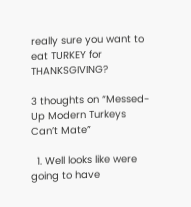really sure you want to eat TURKEY for THANKSGIVING?

3 thoughts on “Messed-Up Modern Turkeys Can’t Mate”

  1. Well looks like were going to have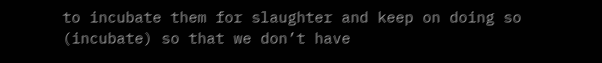to incubate them for slaughter and keep on doing so (incubate) so that we don’t have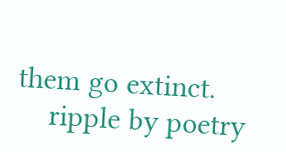them go extinct.
    ripple by poetry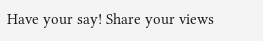Have your say! Share your views